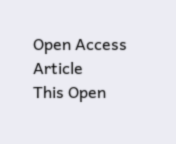Open Access Article
This Open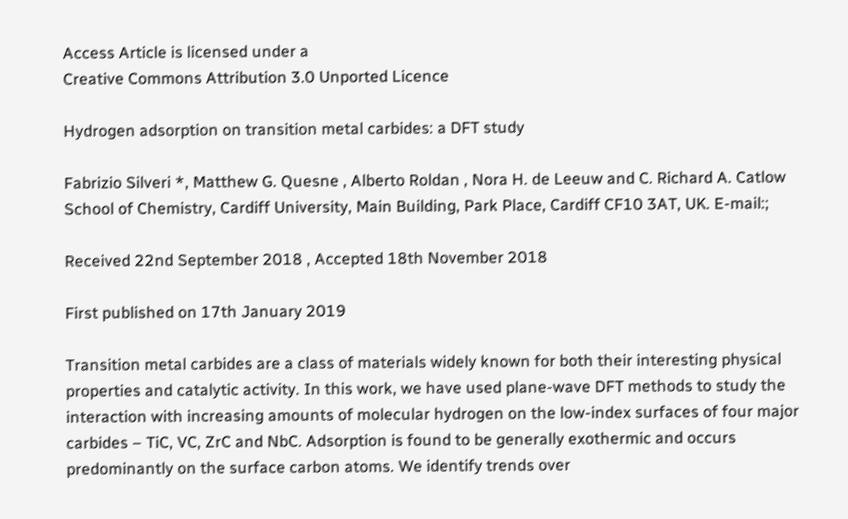Access Article is licensed under a
Creative Commons Attribution 3.0 Unported Licence

Hydrogen adsorption on transition metal carbides: a DFT study

Fabrizio Silveri *, Matthew G. Quesne , Alberto Roldan , Nora H. de Leeuw and C. Richard A. Catlow
School of Chemistry, Cardiff University, Main Building, Park Place, Cardiff CF10 3AT, UK. E-mail:;

Received 22nd September 2018 , Accepted 18th November 2018

First published on 17th January 2019

Transition metal carbides are a class of materials widely known for both their interesting physical properties and catalytic activity. In this work, we have used plane-wave DFT methods to study the interaction with increasing amounts of molecular hydrogen on the low-index surfaces of four major carbides – TiC, VC, ZrC and NbC. Adsorption is found to be generally exothermic and occurs predominantly on the surface carbon atoms. We identify trends over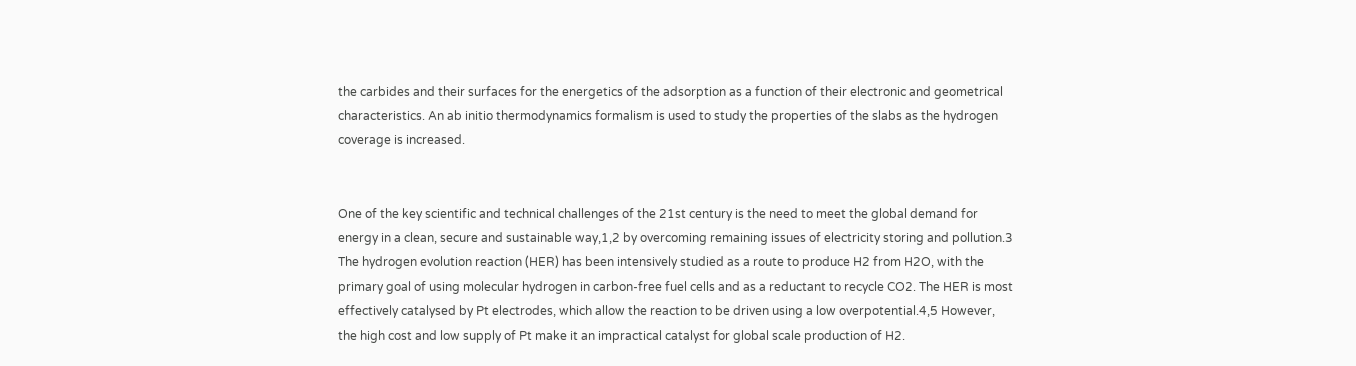the carbides and their surfaces for the energetics of the adsorption as a function of their electronic and geometrical characteristics. An ab initio thermodynamics formalism is used to study the properties of the slabs as the hydrogen coverage is increased.


One of the key scientific and technical challenges of the 21st century is the need to meet the global demand for energy in a clean, secure and sustainable way,1,2 by overcoming remaining issues of electricity storing and pollution.3 The hydrogen evolution reaction (HER) has been intensively studied as a route to produce H2 from H2O, with the primary goal of using molecular hydrogen in carbon-free fuel cells and as a reductant to recycle CO2. The HER is most effectively catalysed by Pt electrodes, which allow the reaction to be driven using a low overpotential.4,5 However, the high cost and low supply of Pt make it an impractical catalyst for global scale production of H2.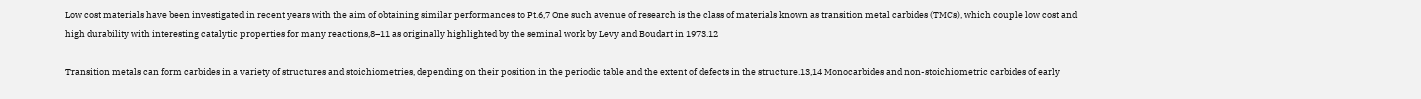Low cost materials have been investigated in recent years with the aim of obtaining similar performances to Pt.6,7 One such avenue of research is the class of materials known as transition metal carbides (TMCs), which couple low cost and high durability with interesting catalytic properties for many reactions,8–11 as originally highlighted by the seminal work by Levy and Boudart in 1973.12

Transition metals can form carbides in a variety of structures and stoichiometries, depending on their position in the periodic table and the extent of defects in the structure.13,14 Monocarbides and non-stoichiometric carbides of early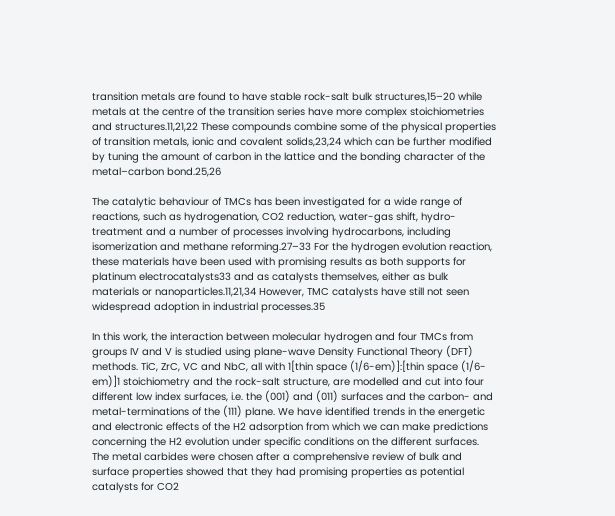transition metals are found to have stable rock-salt bulk structures,15–20 while metals at the centre of the transition series have more complex stoichiometries and structures.11,21,22 These compounds combine some of the physical properties of transition metals, ionic and covalent solids,23,24 which can be further modified by tuning the amount of carbon in the lattice and the bonding character of the metal–carbon bond.25,26

The catalytic behaviour of TMCs has been investigated for a wide range of reactions, such as hydrogenation, CO2 reduction, water-gas shift, hydro-treatment and a number of processes involving hydrocarbons, including isomerization and methane reforming.27–33 For the hydrogen evolution reaction, these materials have been used with promising results as both supports for platinum electrocatalysts33 and as catalysts themselves, either as bulk materials or nanoparticles.11,21,34 However, TMC catalysts have still not seen widespread adoption in industrial processes.35

In this work, the interaction between molecular hydrogen and four TMCs from groups IV and V is studied using plane-wave Density Functional Theory (DFT) methods. TiC, ZrC, VC and NbC, all with 1[thin space (1/6-em)]:[thin space (1/6-em)]1 stoichiometry and the rock-salt structure, are modelled and cut into four different low index surfaces, i.e. the (001) and (011) surfaces and the carbon- and metal-terminations of the (111) plane. We have identified trends in the energetic and electronic effects of the H2 adsorption from which we can make predictions concerning the H2 evolution under specific conditions on the different surfaces. The metal carbides were chosen after a comprehensive review of bulk and surface properties showed that they had promising properties as potential catalysts for CO2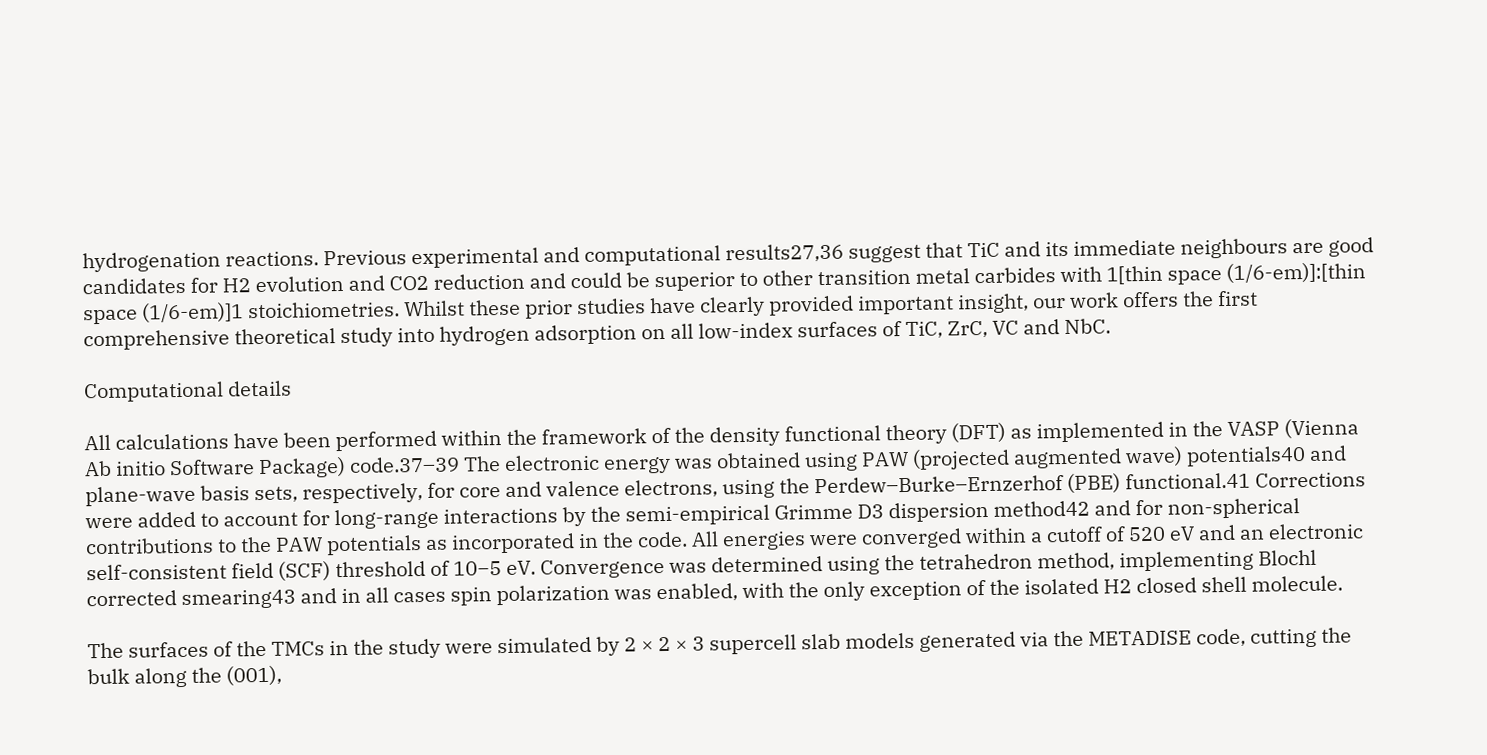hydrogenation reactions. Previous experimental and computational results27,36 suggest that TiC and its immediate neighbours are good candidates for H2 evolution and CO2 reduction and could be superior to other transition metal carbides with 1[thin space (1/6-em)]:[thin space (1/6-em)]1 stoichiometries. Whilst these prior studies have clearly provided important insight, our work offers the first comprehensive theoretical study into hydrogen adsorption on all low-index surfaces of TiC, ZrC, VC and NbC.

Computational details

All calculations have been performed within the framework of the density functional theory (DFT) as implemented in the VASP (Vienna Ab initio Software Package) code.37–39 The electronic energy was obtained using PAW (projected augmented wave) potentials40 and plane-wave basis sets, respectively, for core and valence electrons, using the Perdew–Burke–Ernzerhof (PBE) functional.41 Corrections were added to account for long-range interactions by the semi-empirical Grimme D3 dispersion method42 and for non-spherical contributions to the PAW potentials as incorporated in the code. All energies were converged within a cutoff of 520 eV and an electronic self-consistent field (SCF) threshold of 10−5 eV. Convergence was determined using the tetrahedron method, implementing Blochl corrected smearing43 and in all cases spin polarization was enabled, with the only exception of the isolated H2 closed shell molecule.

The surfaces of the TMCs in the study were simulated by 2 × 2 × 3 supercell slab models generated via the METADISE code, cutting the bulk along the (001),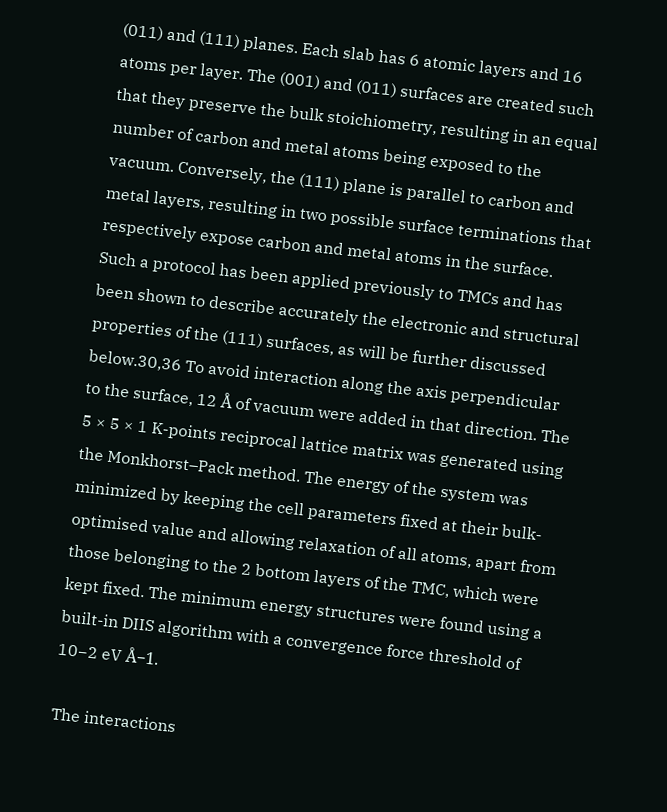(011) and (111) planes. Each slab has 6 atomic layers and 16 atoms per layer. The (001) and (011) surfaces are created such that they preserve the bulk stoichiometry, resulting in an equal number of carbon and metal atoms being exposed to the vacuum. Conversely, the (111) plane is parallel to carbon and metal layers, resulting in two possible surface terminations that respectively expose carbon and metal atoms in the surface. Such a protocol has been applied previously to TMCs and has been shown to describe accurately the electronic and structural properties of the (111) surfaces, as will be further discussed below.30,36 To avoid interaction along the axis perpendicular to the surface, 12 Å of vacuum were added in that direction. The 5 × 5 × 1 K-points reciprocal lattice matrix was generated using the Monkhorst–Pack method. The energy of the system was minimized by keeping the cell parameters fixed at their bulk-optimised value and allowing relaxation of all atoms, apart from those belonging to the 2 bottom layers of the TMC, which were kept fixed. The minimum energy structures were found using a built-in DIIS algorithm with a convergence force threshold of 10−2 eV Å−1.

The interactions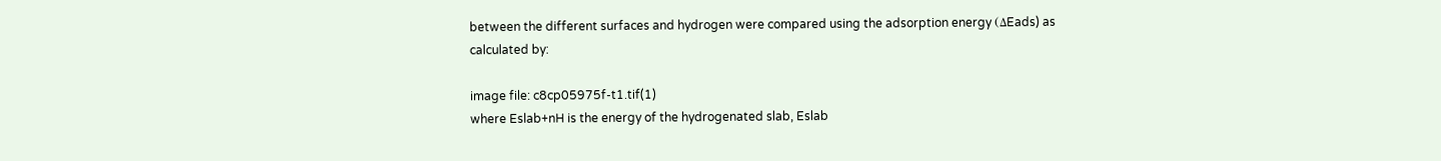between the different surfaces and hydrogen were compared using the adsorption energy (ΔEads) as calculated by:

image file: c8cp05975f-t1.tif(1)
where Eslab+nH is the energy of the hydrogenated slab, Eslab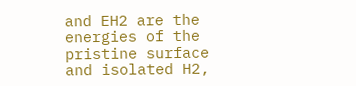and EH2 are the energies of the pristine surface and isolated H2,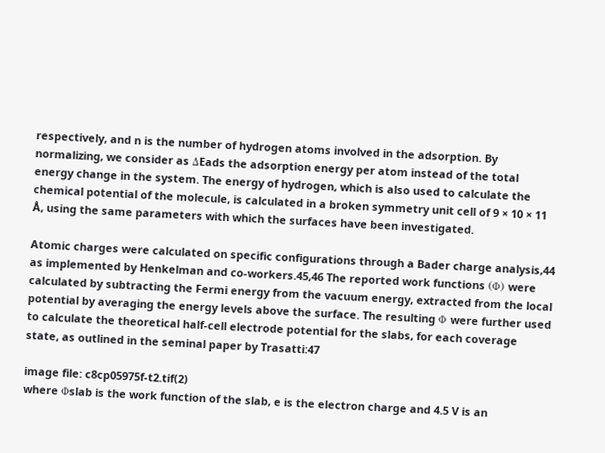respectively, and n is the number of hydrogen atoms involved in the adsorption. By normalizing, we consider as ΔEads the adsorption energy per atom instead of the total energy change in the system. The energy of hydrogen, which is also used to calculate the chemical potential of the molecule, is calculated in a broken symmetry unit cell of 9 × 10 × 11 Å, using the same parameters with which the surfaces have been investigated.

Atomic charges were calculated on specific configurations through a Bader charge analysis,44 as implemented by Henkelman and co-workers.45,46 The reported work functions (Φ) were calculated by subtracting the Fermi energy from the vacuum energy, extracted from the local potential by averaging the energy levels above the surface. The resulting Φ were further used to calculate the theoretical half-cell electrode potential for the slabs, for each coverage state, as outlined in the seminal paper by Trasatti:47

image file: c8cp05975f-t2.tif(2)
where Φslab is the work function of the slab, e is the electron charge and 4.5 V is an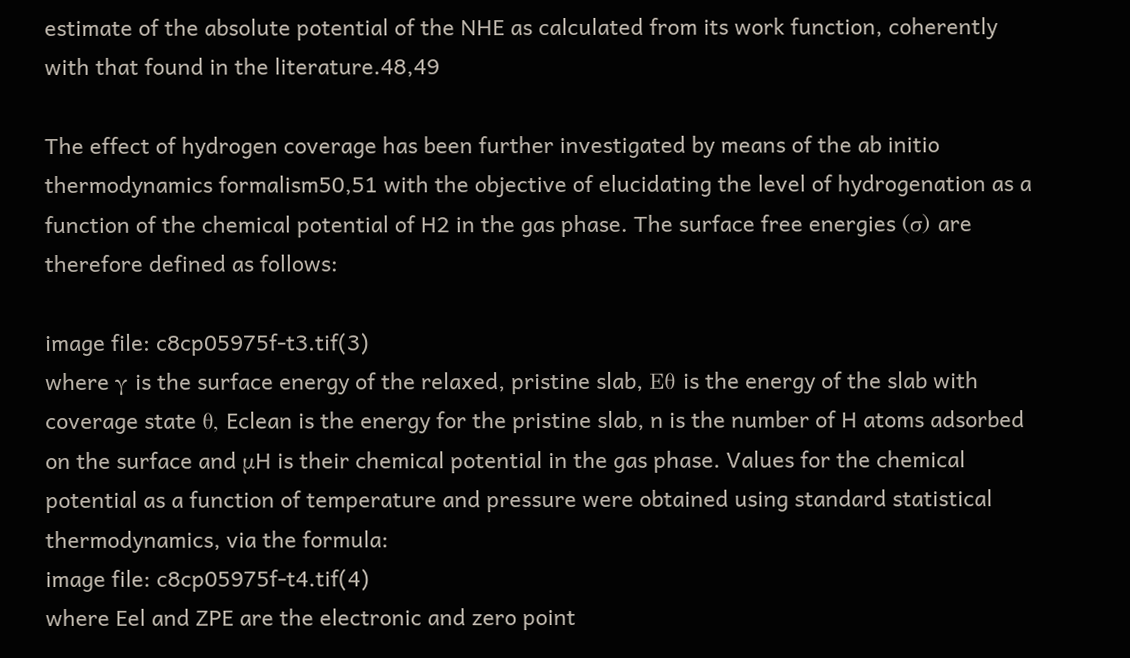estimate of the absolute potential of the NHE as calculated from its work function, coherently with that found in the literature.48,49

The effect of hydrogen coverage has been further investigated by means of the ab initio thermodynamics formalism50,51 with the objective of elucidating the level of hydrogenation as a function of the chemical potential of H2 in the gas phase. The surface free energies (σ) are therefore defined as follows:

image file: c8cp05975f-t3.tif(3)
where γ is the surface energy of the relaxed, pristine slab, Eθ is the energy of the slab with coverage state θ, Eclean is the energy for the pristine slab, n is the number of H atoms adsorbed on the surface and μH is their chemical potential in the gas phase. Values for the chemical potential as a function of temperature and pressure were obtained using standard statistical thermodynamics, via the formula:
image file: c8cp05975f-t4.tif(4)
where Eel and ZPE are the electronic and zero point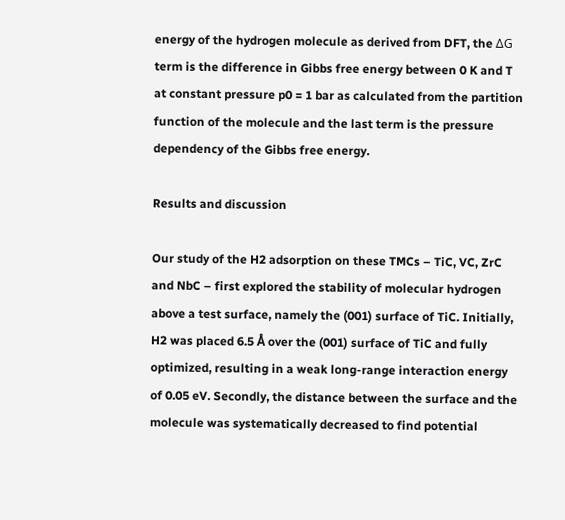energy of the hydrogen molecule as derived from DFT, the ΔG term is the difference in Gibbs free energy between 0 K and T at constant pressure p0 = 1 bar as calculated from the partition function of the molecule and the last term is the pressure dependency of the Gibbs free energy.

Results and discussion

Our study of the H2 adsorption on these TMCs – TiC, VC, ZrC and NbC – first explored the stability of molecular hydrogen above a test surface, namely the (001) surface of TiC. Initially, H2 was placed 6.5 Å over the (001) surface of TiC and fully optimized, resulting in a weak long-range interaction energy of 0.05 eV. Secondly, the distance between the surface and the molecule was systematically decreased to find potential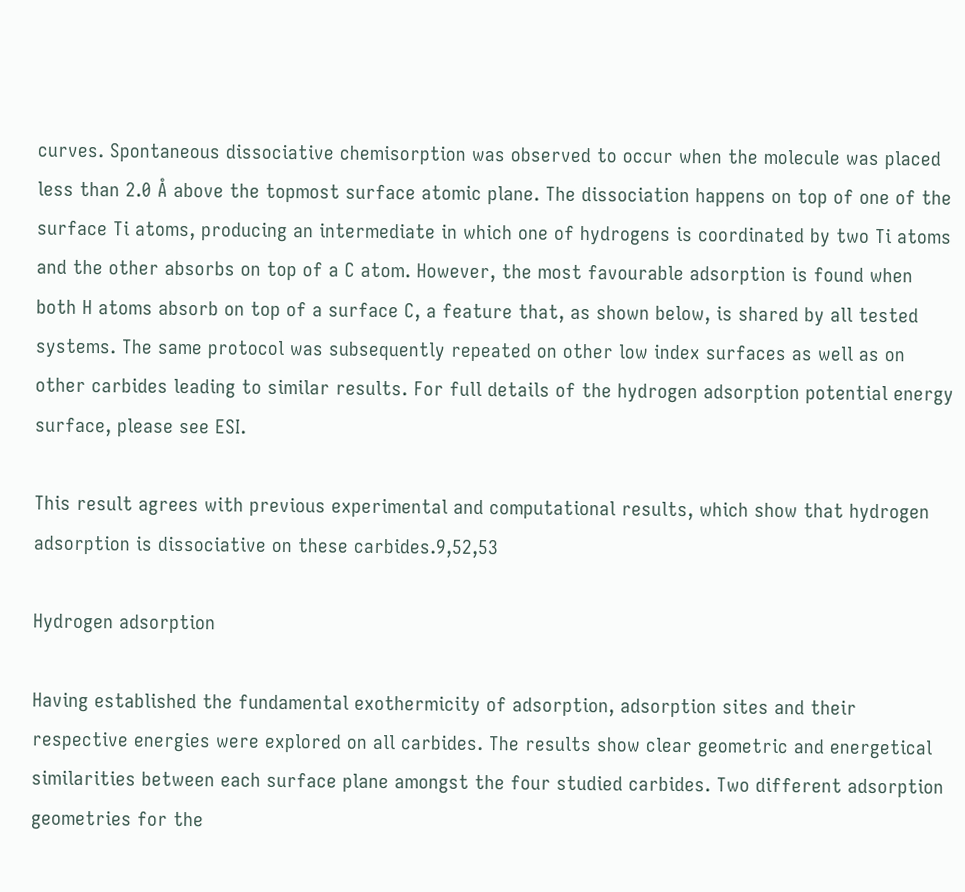curves. Spontaneous dissociative chemisorption was observed to occur when the molecule was placed less than 2.0 Å above the topmost surface atomic plane. The dissociation happens on top of one of the surface Ti atoms, producing an intermediate in which one of hydrogens is coordinated by two Ti atoms and the other absorbs on top of a C atom. However, the most favourable adsorption is found when both H atoms absorb on top of a surface C, a feature that, as shown below, is shared by all tested systems. The same protocol was subsequently repeated on other low index surfaces as well as on other carbides leading to similar results. For full details of the hydrogen adsorption potential energy surface, please see ESI.

This result agrees with previous experimental and computational results, which show that hydrogen adsorption is dissociative on these carbides.9,52,53

Hydrogen adsorption

Having established the fundamental exothermicity of adsorption, adsorption sites and their respective energies were explored on all carbides. The results show clear geometric and energetical similarities between each surface plane amongst the four studied carbides. Two different adsorption geometries for the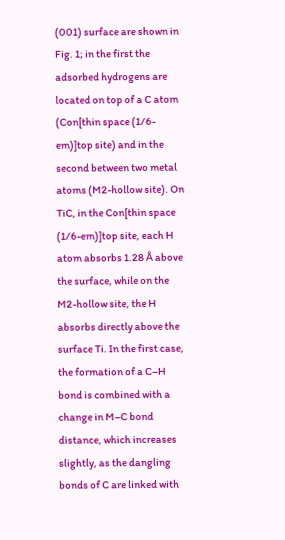(001) surface are shown in Fig. 1; in the first the adsorbed hydrogens are located on top of a C atom (Con[thin space (1/6-em)]top site) and in the second between two metal atoms (M2-hollow site). On TiC, in the Con[thin space (1/6-em)]top site, each H atom absorbs 1.28 Å above the surface, while on the M2-hollow site, the H absorbs directly above the surface Ti. In the first case, the formation of a C–H bond is combined with a change in M–C bond distance, which increases slightly, as the dangling bonds of C are linked with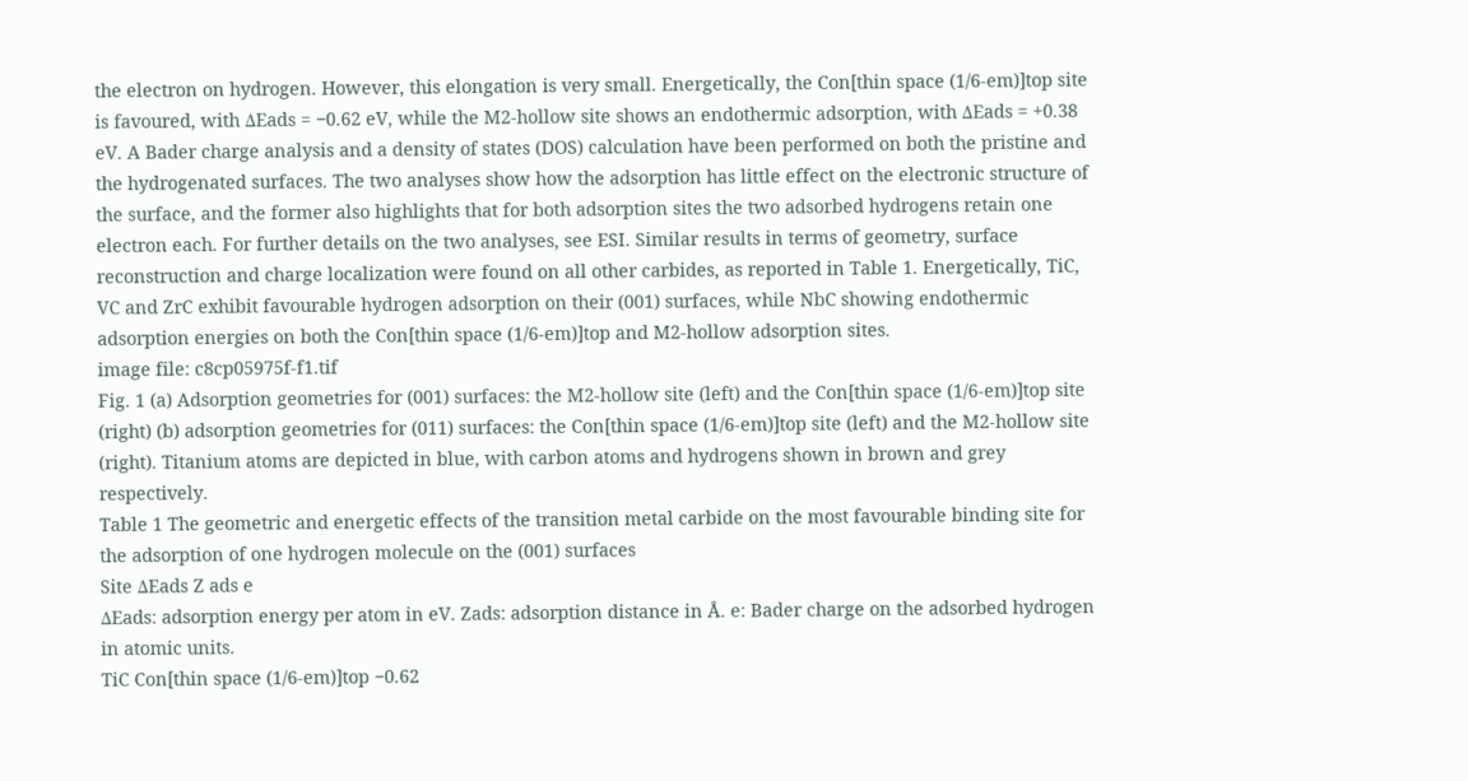the electron on hydrogen. However, this elongation is very small. Energetically, the Con[thin space (1/6-em)]top site is favoured, with ΔEads = −0.62 eV, while the M2-hollow site shows an endothermic adsorption, with ΔEads = +0.38 eV. A Bader charge analysis and a density of states (DOS) calculation have been performed on both the pristine and the hydrogenated surfaces. The two analyses show how the adsorption has little effect on the electronic structure of the surface, and the former also highlights that for both adsorption sites the two adsorbed hydrogens retain one electron each. For further details on the two analyses, see ESI. Similar results in terms of geometry, surface reconstruction and charge localization were found on all other carbides, as reported in Table 1. Energetically, TiC, VC and ZrC exhibit favourable hydrogen adsorption on their (001) surfaces, while NbC showing endothermic adsorption energies on both the Con[thin space (1/6-em)]top and M2-hollow adsorption sites.
image file: c8cp05975f-f1.tif
Fig. 1 (a) Adsorption geometries for (001) surfaces: the M2-hollow site (left) and the Con[thin space (1/6-em)]top site (right) (b) adsorption geometries for (011) surfaces: the Con[thin space (1/6-em)]top site (left) and the M2-hollow site (right). Titanium atoms are depicted in blue, with carbon atoms and hydrogens shown in brown and grey respectively.
Table 1 The geometric and energetic effects of the transition metal carbide on the most favourable binding site for the adsorption of one hydrogen molecule on the (001) surfaces
Site ΔEads Z ads e
ΔEads: adsorption energy per atom in eV. Zads: adsorption distance in Å. e: Bader charge on the adsorbed hydrogen in atomic units.
TiC Con[thin space (1/6-em)]top −0.62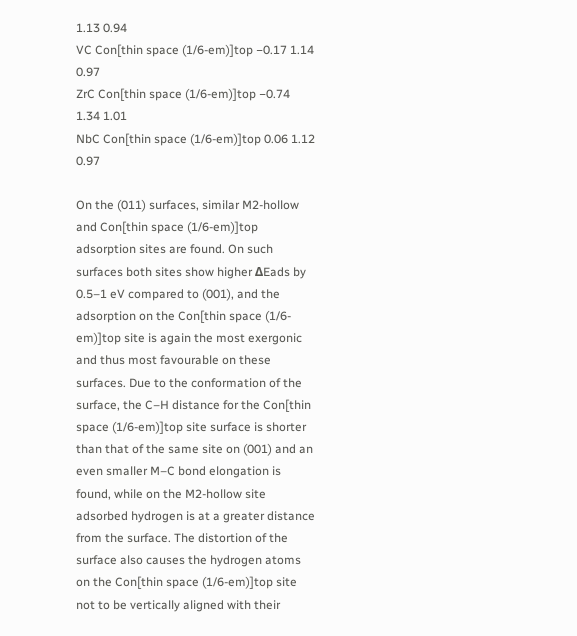1.13 0.94
VC Con[thin space (1/6-em)]top −0.17 1.14 0.97
ZrC Con[thin space (1/6-em)]top −0.74 1.34 1.01
NbC Con[thin space (1/6-em)]top 0.06 1.12 0.97

On the (011) surfaces, similar M2-hollow and Con[thin space (1/6-em)]top adsorption sites are found. On such surfaces both sites show higher ΔEads by 0.5–1 eV compared to (001), and the adsorption on the Con[thin space (1/6-em)]top site is again the most exergonic and thus most favourable on these surfaces. Due to the conformation of the surface, the C–H distance for the Con[thin space (1/6-em)]top site surface is shorter than that of the same site on (001) and an even smaller M–C bond elongation is found, while on the M2-hollow site adsorbed hydrogen is at a greater distance from the surface. The distortion of the surface also causes the hydrogen atoms on the Con[thin space (1/6-em)]top site not to be vertically aligned with their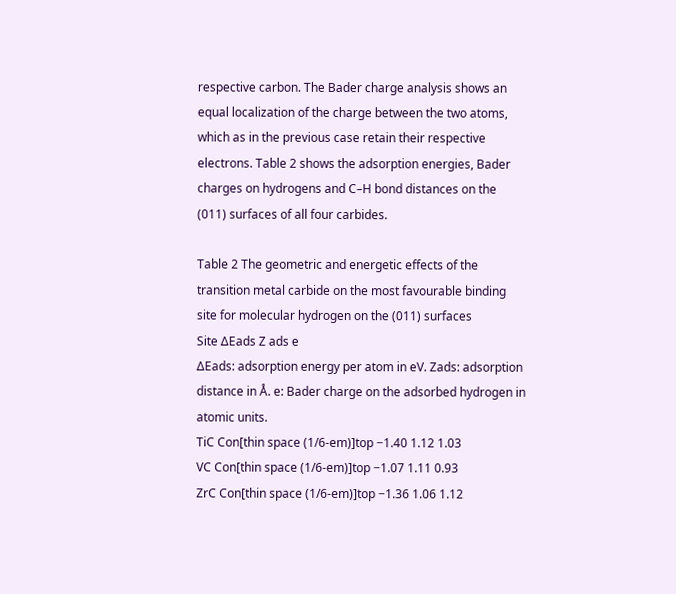respective carbon. The Bader charge analysis shows an equal localization of the charge between the two atoms, which as in the previous case retain their respective electrons. Table 2 shows the adsorption energies, Bader charges on hydrogens and C–H bond distances on the (011) surfaces of all four carbides.

Table 2 The geometric and energetic effects of the transition metal carbide on the most favourable binding site for molecular hydrogen on the (011) surfaces
Site ΔEads Z ads e
ΔEads: adsorption energy per atom in eV. Zads: adsorption distance in Å. e: Bader charge on the adsorbed hydrogen in atomic units.
TiC Con[thin space (1/6-em)]top −1.40 1.12 1.03
VC Con[thin space (1/6-em)]top −1.07 1.11 0.93
ZrC Con[thin space (1/6-em)]top −1.36 1.06 1.12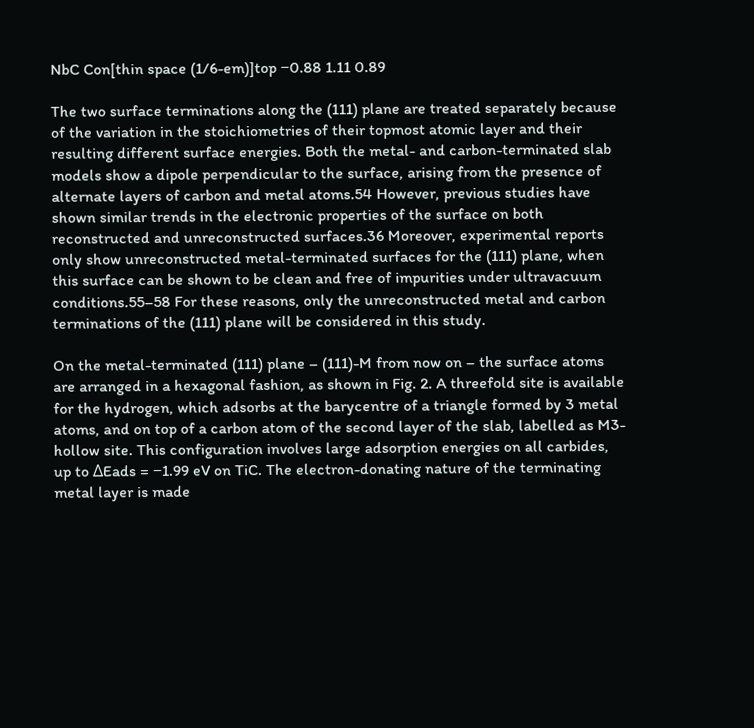NbC Con[thin space (1/6-em)]top −0.88 1.11 0.89

The two surface terminations along the (111) plane are treated separately because of the variation in the stoichiometries of their topmost atomic layer and their resulting different surface energies. Both the metal- and carbon-terminated slab models show a dipole perpendicular to the surface, arising from the presence of alternate layers of carbon and metal atoms.54 However, previous studies have shown similar trends in the electronic properties of the surface on both reconstructed and unreconstructed surfaces.36 Moreover, experimental reports only show unreconstructed metal-terminated surfaces for the (111) plane, when this surface can be shown to be clean and free of impurities under ultravacuum conditions.55–58 For these reasons, only the unreconstructed metal and carbon terminations of the (111) plane will be considered in this study.

On the metal-terminated (111) plane – (111)-M from now on – the surface atoms are arranged in a hexagonal fashion, as shown in Fig. 2. A threefold site is available for the hydrogen, which adsorbs at the barycentre of a triangle formed by 3 metal atoms, and on top of a carbon atom of the second layer of the slab, labelled as M3-hollow site. This configuration involves large adsorption energies on all carbides, up to ΔEads = −1.99 eV on TiC. The electron-donating nature of the terminating metal layer is made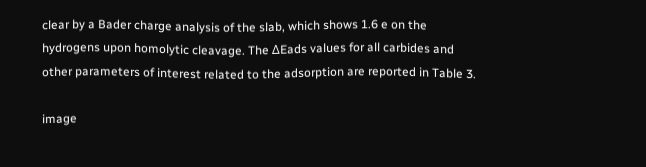clear by a Bader charge analysis of the slab, which shows 1.6 e on the hydrogens upon homolytic cleavage. The ΔEads values for all carbides and other parameters of interest related to the adsorption are reported in Table 3.

image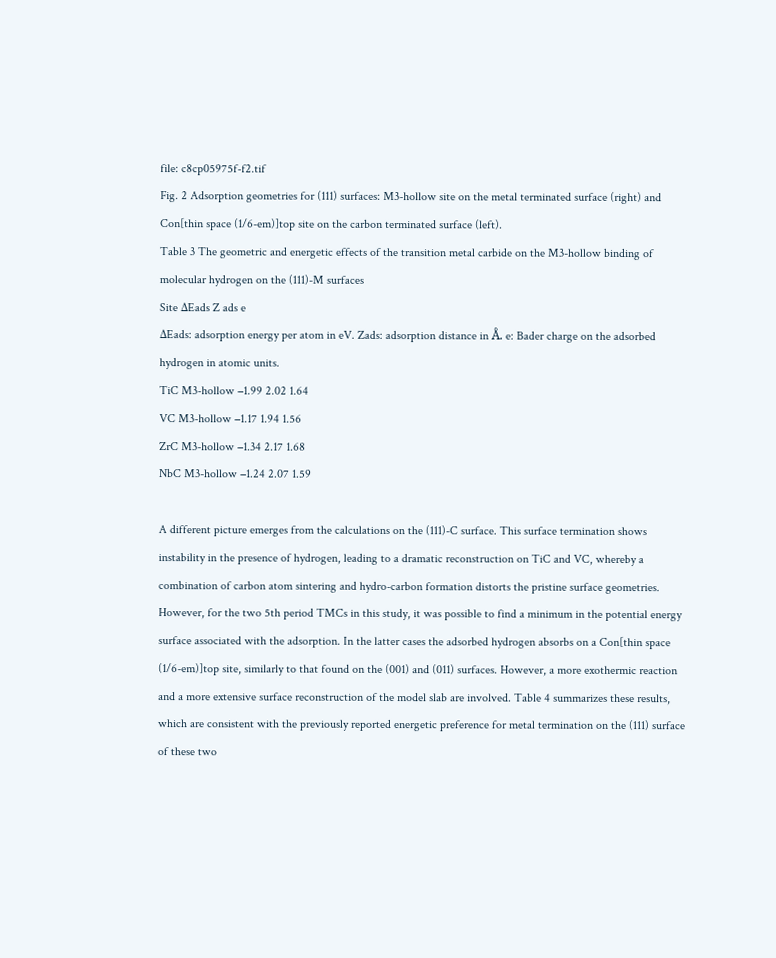file: c8cp05975f-f2.tif
Fig. 2 Adsorption geometries for (111) surfaces: M3-hollow site on the metal terminated surface (right) and Con[thin space (1/6-em)]top site on the carbon terminated surface (left).
Table 3 The geometric and energetic effects of the transition metal carbide on the M3-hollow binding of molecular hydrogen on the (111)-M surfaces
Site ΔEads Z ads e
ΔEads: adsorption energy per atom in eV. Zads: adsorption distance in Å. e: Bader charge on the adsorbed hydrogen in atomic units.
TiC M3-hollow −1.99 2.02 1.64
VC M3-hollow −1.17 1.94 1.56
ZrC M3-hollow −1.34 2.17 1.68
NbC M3-hollow −1.24 2.07 1.59

A different picture emerges from the calculations on the (111)-C surface. This surface termination shows instability in the presence of hydrogen, leading to a dramatic reconstruction on TiC and VC, whereby a combination of carbon atom sintering and hydro-carbon formation distorts the pristine surface geometries. However, for the two 5th period TMCs in this study, it was possible to find a minimum in the potential energy surface associated with the adsorption. In the latter cases the adsorbed hydrogen absorbs on a Con[thin space (1/6-em)]top site, similarly to that found on the (001) and (011) surfaces. However, a more exothermic reaction and a more extensive surface reconstruction of the model slab are involved. Table 4 summarizes these results, which are consistent with the previously reported energetic preference for metal termination on the (111) surface of these two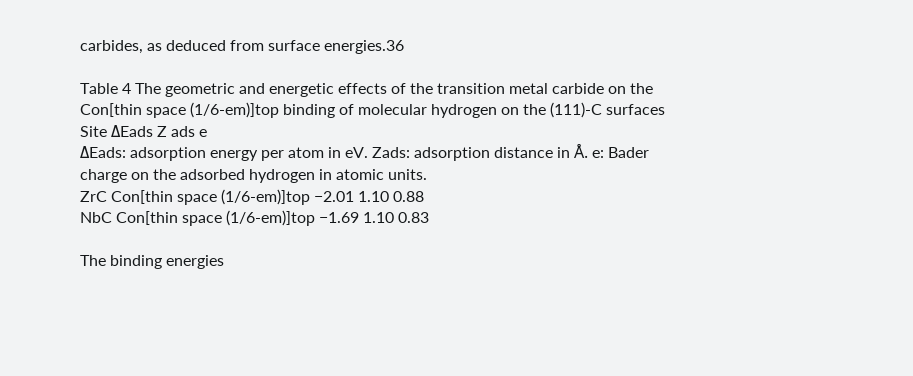carbides, as deduced from surface energies.36

Table 4 The geometric and energetic effects of the transition metal carbide on the Con[thin space (1/6-em)]top binding of molecular hydrogen on the (111)-C surfaces
Site ΔEads Z ads e
ΔEads: adsorption energy per atom in eV. Zads: adsorption distance in Å. e: Bader charge on the adsorbed hydrogen in atomic units.
ZrC Con[thin space (1/6-em)]top −2.01 1.10 0.88
NbC Con[thin space (1/6-em)]top −1.69 1.10 0.83

The binding energies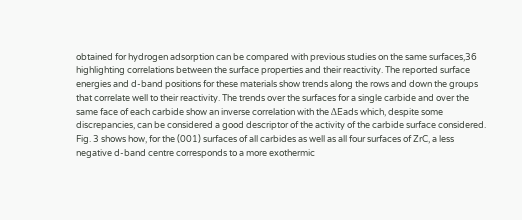obtained for hydrogen adsorption can be compared with previous studies on the same surfaces,36 highlighting correlations between the surface properties and their reactivity. The reported surface energies and d-band positions for these materials show trends along the rows and down the groups that correlate well to their reactivity. The trends over the surfaces for a single carbide and over the same face of each carbide show an inverse correlation with the ΔEads which, despite some discrepancies, can be considered a good descriptor of the activity of the carbide surface considered. Fig. 3 shows how, for the (001) surfaces of all carbides as well as all four surfaces of ZrC, a less negative d-band centre corresponds to a more exothermic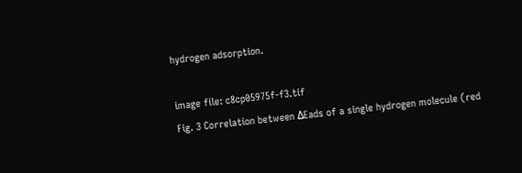hydrogen adsorption.

image file: c8cp05975f-f3.tif
Fig. 3 Correlation between ΔEads of a single hydrogen molecule (red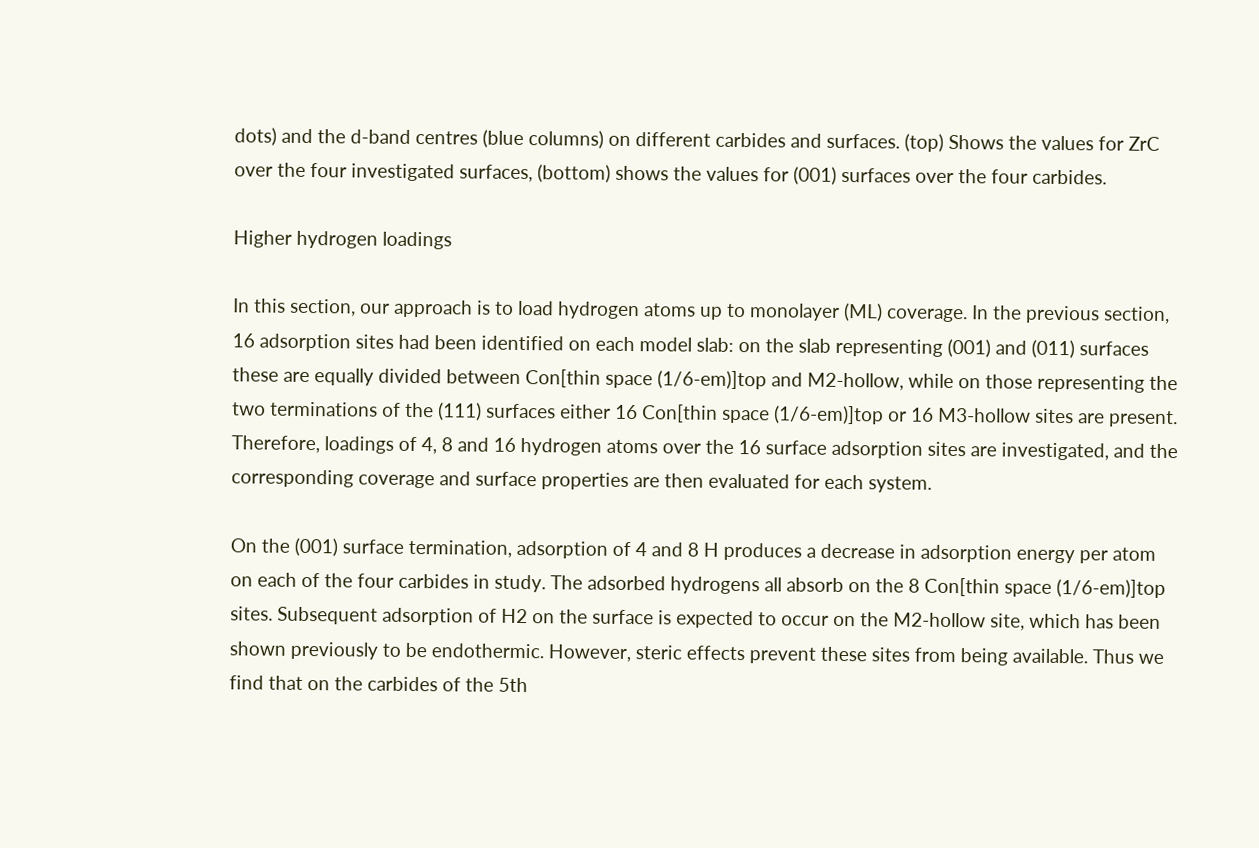dots) and the d-band centres (blue columns) on different carbides and surfaces. (top) Shows the values for ZrC over the four investigated surfaces, (bottom) shows the values for (001) surfaces over the four carbides.

Higher hydrogen loadings

In this section, our approach is to load hydrogen atoms up to monolayer (ML) coverage. In the previous section, 16 adsorption sites had been identified on each model slab: on the slab representing (001) and (011) surfaces these are equally divided between Con[thin space (1/6-em)]top and M2-hollow, while on those representing the two terminations of the (111) surfaces either 16 Con[thin space (1/6-em)]top or 16 M3-hollow sites are present. Therefore, loadings of 4, 8 and 16 hydrogen atoms over the 16 surface adsorption sites are investigated, and the corresponding coverage and surface properties are then evaluated for each system.

On the (001) surface termination, adsorption of 4 and 8 H produces a decrease in adsorption energy per atom on each of the four carbides in study. The adsorbed hydrogens all absorb on the 8 Con[thin space (1/6-em)]top sites. Subsequent adsorption of H2 on the surface is expected to occur on the M2-hollow site, which has been shown previously to be endothermic. However, steric effects prevent these sites from being available. Thus we find that on the carbides of the 5th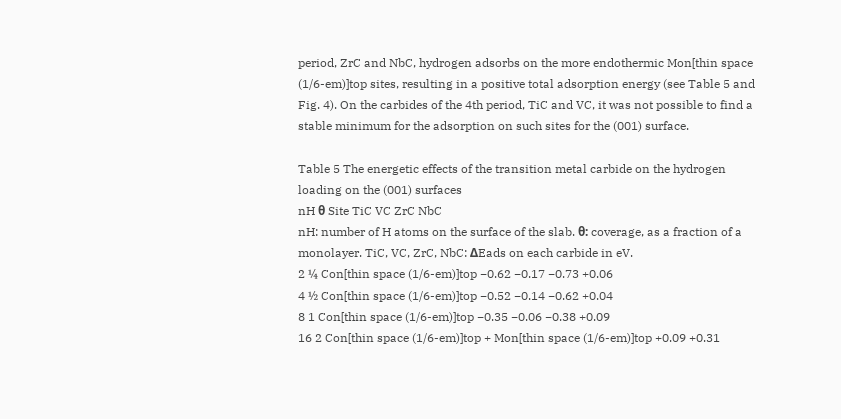period, ZrC and NbC, hydrogen adsorbs on the more endothermic Mon[thin space (1/6-em)]top sites, resulting in a positive total adsorption energy (see Table 5 and Fig. 4). On the carbides of the 4th period, TiC and VC, it was not possible to find a stable minimum for the adsorption on such sites for the (001) surface.

Table 5 The energetic effects of the transition metal carbide on the hydrogen loading on the (001) surfaces
nH θ Site TiC VC ZrC NbC
nH: number of H atoms on the surface of the slab. θ: coverage, as a fraction of a monolayer. TiC, VC, ZrC, NbC: ΔEads on each carbide in eV.
2 ¼ Con[thin space (1/6-em)]top −0.62 −0.17 −0.73 +0.06
4 ½ Con[thin space (1/6-em)]top −0.52 −0.14 −0.62 +0.04
8 1 Con[thin space (1/6-em)]top −0.35 −0.06 −0.38 +0.09
16 2 Con[thin space (1/6-em)]top + Mon[thin space (1/6-em)]top +0.09 +0.31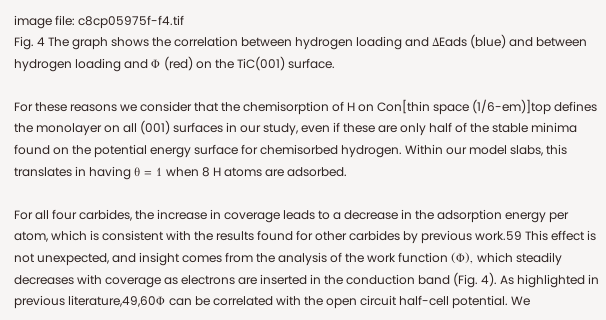image file: c8cp05975f-f4.tif
Fig. 4 The graph shows the correlation between hydrogen loading and ΔEads (blue) and between hydrogen loading and Φ (red) on the TiC(001) surface.

For these reasons we consider that the chemisorption of H on Con[thin space (1/6-em)]top defines the monolayer on all (001) surfaces in our study, even if these are only half of the stable minima found on the potential energy surface for chemisorbed hydrogen. Within our model slabs, this translates in having θ = 1 when 8 H atoms are adsorbed.

For all four carbides, the increase in coverage leads to a decrease in the adsorption energy per atom, which is consistent with the results found for other carbides by previous work.59 This effect is not unexpected, and insight comes from the analysis of the work function (Φ), which steadily decreases with coverage as electrons are inserted in the conduction band (Fig. 4). As highlighted in previous literature,49,60Φ can be correlated with the open circuit half-cell potential. We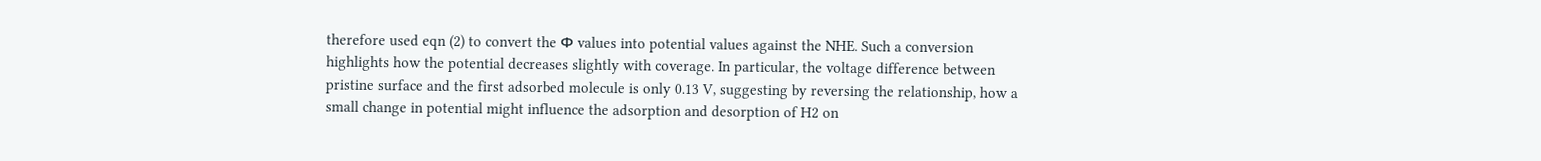therefore used eqn (2) to convert the Φ values into potential values against the NHE. Such a conversion highlights how the potential decreases slightly with coverage. In particular, the voltage difference between pristine surface and the first adsorbed molecule is only 0.13 V, suggesting by reversing the relationship, how a small change in potential might influence the adsorption and desorption of H2 on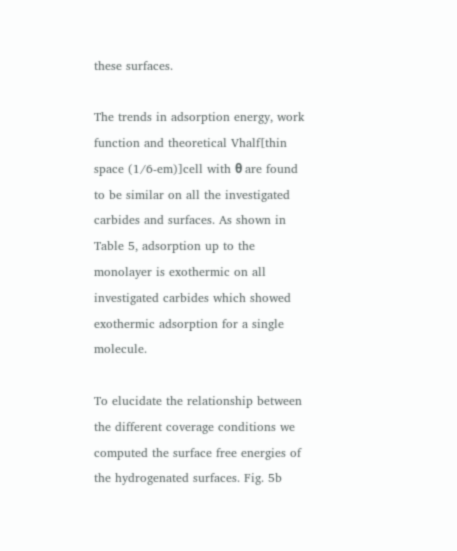these surfaces.

The trends in adsorption energy, work function and theoretical Vhalf[thin space (1/6-em)]cell with θ are found to be similar on all the investigated carbides and surfaces. As shown in Table 5, adsorption up to the monolayer is exothermic on all investigated carbides which showed exothermic adsorption for a single molecule.

To elucidate the relationship between the different coverage conditions we computed the surface free energies of the hydrogenated surfaces. Fig. 5b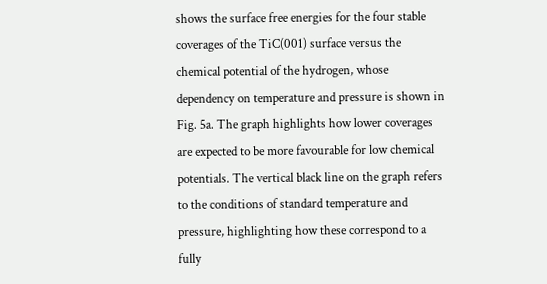shows the surface free energies for the four stable coverages of the TiC(001) surface versus the chemical potential of the hydrogen, whose dependency on temperature and pressure is shown in Fig. 5a. The graph highlights how lower coverages are expected to be more favourable for low chemical potentials. The vertical black line on the graph refers to the conditions of standard temperature and pressure, highlighting how these correspond to a fully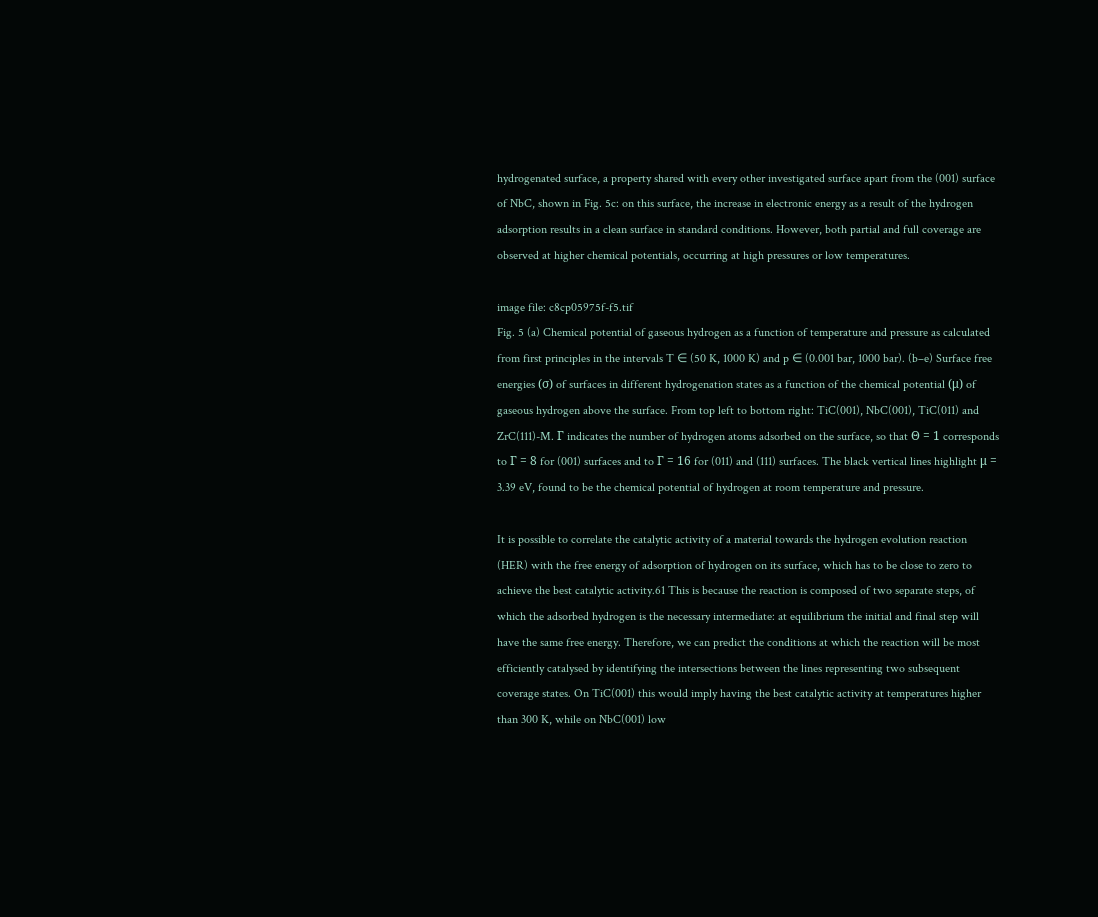hydrogenated surface, a property shared with every other investigated surface apart from the (001) surface of NbC, shown in Fig. 5c: on this surface, the increase in electronic energy as a result of the hydrogen adsorption results in a clean surface in standard conditions. However, both partial and full coverage are observed at higher chemical potentials, occurring at high pressures or low temperatures.

image file: c8cp05975f-f5.tif
Fig. 5 (a) Chemical potential of gaseous hydrogen as a function of temperature and pressure as calculated from first principles in the intervals T ∈ (50 K, 1000 K) and p ∈ (0.001 bar, 1000 bar). (b–e) Surface free energies (σ) of surfaces in different hydrogenation states as a function of the chemical potential (μ) of gaseous hydrogen above the surface. From top left to bottom right: TiC(001), NbC(001), TiC(011) and ZrC(111)-M. Γ indicates the number of hydrogen atoms adsorbed on the surface, so that Θ = 1 corresponds to Γ = 8 for (001) surfaces and to Γ = 16 for (011) and (111) surfaces. The black vertical lines highlight μ = 3.39 eV, found to be the chemical potential of hydrogen at room temperature and pressure.

It is possible to correlate the catalytic activity of a material towards the hydrogen evolution reaction (HER) with the free energy of adsorption of hydrogen on its surface, which has to be close to zero to achieve the best catalytic activity.61 This is because the reaction is composed of two separate steps, of which the adsorbed hydrogen is the necessary intermediate: at equilibrium the initial and final step will have the same free energy. Therefore, we can predict the conditions at which the reaction will be most efficiently catalysed by identifying the intersections between the lines representing two subsequent coverage states. On TiC(001) this would imply having the best catalytic activity at temperatures higher than 300 K, while on NbC(001) low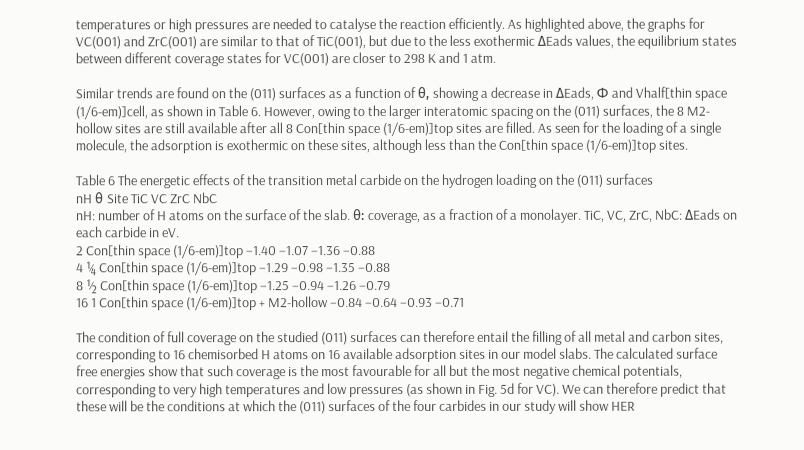temperatures or high pressures are needed to catalyse the reaction efficiently. As highlighted above, the graphs for VC(001) and ZrC(001) are similar to that of TiC(001), but due to the less exothermic ΔEads values, the equilibrium states between different coverage states for VC(001) are closer to 298 K and 1 atm.

Similar trends are found on the (011) surfaces as a function of θ, showing a decrease in ΔEads, Φ and Vhalf[thin space (1/6-em)]cell, as shown in Table 6. However, owing to the larger interatomic spacing on the (011) surfaces, the 8 M2-hollow sites are still available after all 8 Con[thin space (1/6-em)]top sites are filled. As seen for the loading of a single molecule, the adsorption is exothermic on these sites, although less than the Con[thin space (1/6-em)]top sites.

Table 6 The energetic effects of the transition metal carbide on the hydrogen loading on the (011) surfaces
nH θ Site TiC VC ZrC NbC
nH: number of H atoms on the surface of the slab. θ: coverage, as a fraction of a monolayer. TiC, VC, ZrC, NbC: ΔEads on each carbide in eV.
2 Con[thin space (1/6-em)]top −1.40 −1.07 −1.36 −0.88
4 ¼ Con[thin space (1/6-em)]top −1.29 −0.98 −1.35 −0.88
8 ½ Con[thin space (1/6-em)]top −1.25 −0.94 −1.26 −0.79
16 1 Con[thin space (1/6-em)]top + M2-hollow −0.84 −0.64 −0.93 −0.71

The condition of full coverage on the studied (011) surfaces can therefore entail the filling of all metal and carbon sites, corresponding to 16 chemisorbed H atoms on 16 available adsorption sites in our model slabs. The calculated surface free energies show that such coverage is the most favourable for all but the most negative chemical potentials, corresponding to very high temperatures and low pressures (as shown in Fig. 5d for VC). We can therefore predict that these will be the conditions at which the (011) surfaces of the four carbides in our study will show HER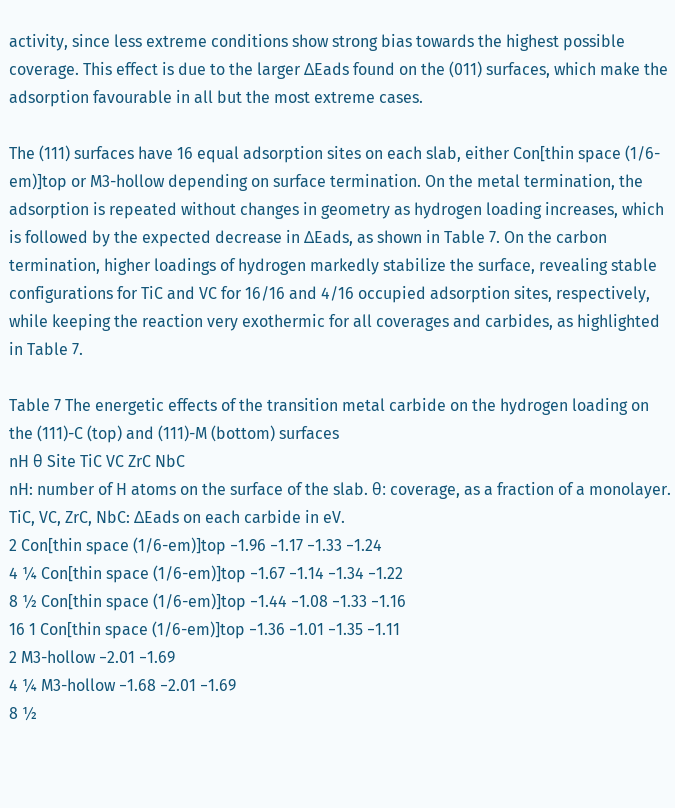activity, since less extreme conditions show strong bias towards the highest possible coverage. This effect is due to the larger ΔEads found on the (011) surfaces, which make the adsorption favourable in all but the most extreme cases.

The (111) surfaces have 16 equal adsorption sites on each slab, either Con[thin space (1/6-em)]top or M3-hollow depending on surface termination. On the metal termination, the adsorption is repeated without changes in geometry as hydrogen loading increases, which is followed by the expected decrease in ΔEads, as shown in Table 7. On the carbon termination, higher loadings of hydrogen markedly stabilize the surface, revealing stable configurations for TiC and VC for 16/16 and 4/16 occupied adsorption sites, respectively, while keeping the reaction very exothermic for all coverages and carbides, as highlighted in Table 7.

Table 7 The energetic effects of the transition metal carbide on the hydrogen loading on the (111)-C (top) and (111)-M (bottom) surfaces
nH θ Site TiC VC ZrC NbC
nH: number of H atoms on the surface of the slab. θ: coverage, as a fraction of a monolayer. TiC, VC, ZrC, NbC: ΔEads on each carbide in eV.
2 Con[thin space (1/6-em)]top −1.96 −1.17 −1.33 −1.24
4 ¼ Con[thin space (1/6-em)]top −1.67 −1.14 −1.34 −1.22
8 ½ Con[thin space (1/6-em)]top −1.44 −1.08 −1.33 −1.16
16 1 Con[thin space (1/6-em)]top −1.36 −1.01 −1.35 −1.11
2 M3-hollow −2.01 −1.69
4 ¼ M3-hollow −1.68 −2.01 −1.69
8 ½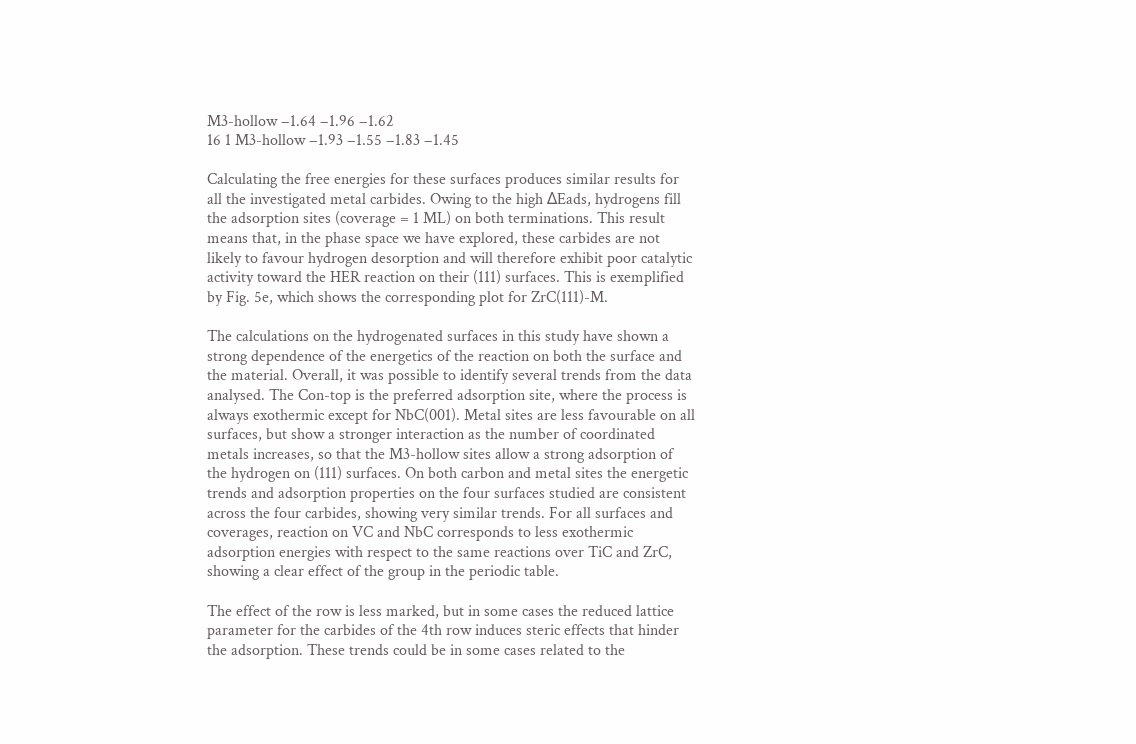M3-hollow −1.64 −1.96 −1.62
16 1 M3-hollow −1.93 −1.55 −1.83 −1.45

Calculating the free energies for these surfaces produces similar results for all the investigated metal carbides. Owing to the high ΔEads, hydrogens fill the adsorption sites (coverage = 1 ML) on both terminations. This result means that, in the phase space we have explored, these carbides are not likely to favour hydrogen desorption and will therefore exhibit poor catalytic activity toward the HER reaction on their (111) surfaces. This is exemplified by Fig. 5e, which shows the corresponding plot for ZrC(111)-M.

The calculations on the hydrogenated surfaces in this study have shown a strong dependence of the energetics of the reaction on both the surface and the material. Overall, it was possible to identify several trends from the data analysed. The Con-top is the preferred adsorption site, where the process is always exothermic except for NbC(001). Metal sites are less favourable on all surfaces, but show a stronger interaction as the number of coordinated metals increases, so that the M3-hollow sites allow a strong adsorption of the hydrogen on (111) surfaces. On both carbon and metal sites the energetic trends and adsorption properties on the four surfaces studied are consistent across the four carbides, showing very similar trends. For all surfaces and coverages, reaction on VC and NbC corresponds to less exothermic adsorption energies with respect to the same reactions over TiC and ZrC, showing a clear effect of the group in the periodic table.

The effect of the row is less marked, but in some cases the reduced lattice parameter for the carbides of the 4th row induces steric effects that hinder the adsorption. These trends could be in some cases related to the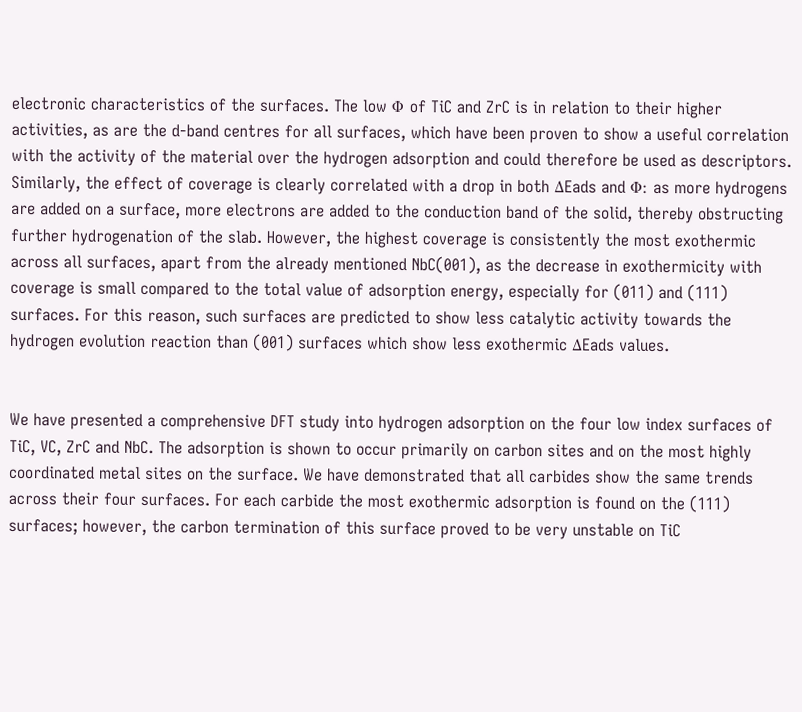electronic characteristics of the surfaces. The low Φ of TiC and ZrC is in relation to their higher activities, as are the d-band centres for all surfaces, which have been proven to show a useful correlation with the activity of the material over the hydrogen adsorption and could therefore be used as descriptors. Similarly, the effect of coverage is clearly correlated with a drop in both ΔEads and Φ: as more hydrogens are added on a surface, more electrons are added to the conduction band of the solid, thereby obstructing further hydrogenation of the slab. However, the highest coverage is consistently the most exothermic across all surfaces, apart from the already mentioned NbC(001), as the decrease in exothermicity with coverage is small compared to the total value of adsorption energy, especially for (011) and (111) surfaces. For this reason, such surfaces are predicted to show less catalytic activity towards the hydrogen evolution reaction than (001) surfaces which show less exothermic ΔEads values.


We have presented a comprehensive DFT study into hydrogen adsorption on the four low index surfaces of TiC, VC, ZrC and NbC. The adsorption is shown to occur primarily on carbon sites and on the most highly coordinated metal sites on the surface. We have demonstrated that all carbides show the same trends across their four surfaces. For each carbide the most exothermic adsorption is found on the (111) surfaces; however, the carbon termination of this surface proved to be very unstable on TiC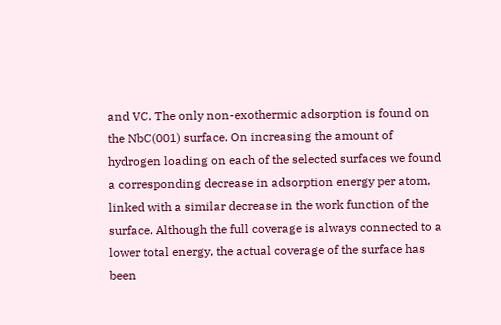and VC. The only non-exothermic adsorption is found on the NbC(001) surface. On increasing the amount of hydrogen loading on each of the selected surfaces we found a corresponding decrease in adsorption energy per atom, linked with a similar decrease in the work function of the surface. Although the full coverage is always connected to a lower total energy, the actual coverage of the surface has been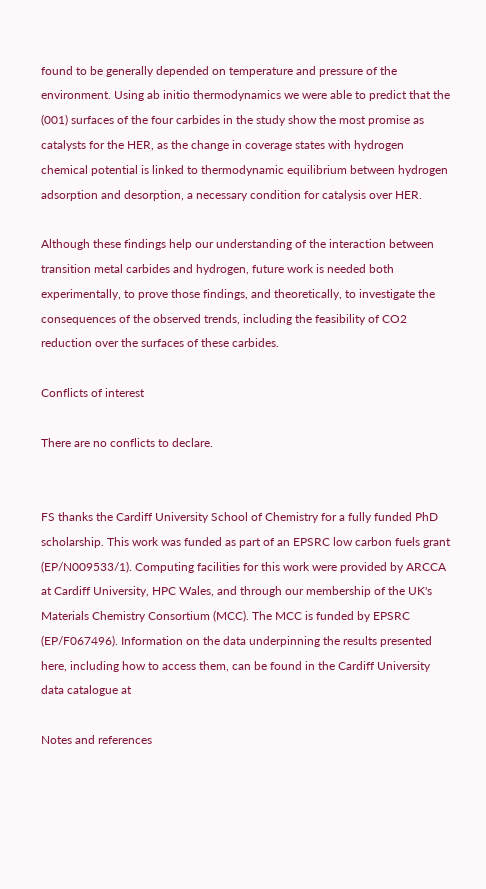found to be generally depended on temperature and pressure of the environment. Using ab initio thermodynamics we were able to predict that the (001) surfaces of the four carbides in the study show the most promise as catalysts for the HER, as the change in coverage states with hydrogen chemical potential is linked to thermodynamic equilibrium between hydrogen adsorption and desorption, a necessary condition for catalysis over HER.

Although these findings help our understanding of the interaction between transition metal carbides and hydrogen, future work is needed both experimentally, to prove those findings, and theoretically, to investigate the consequences of the observed trends, including the feasibility of CO2 reduction over the surfaces of these carbides.

Conflicts of interest

There are no conflicts to declare.


FS thanks the Cardiff University School of Chemistry for a fully funded PhD scholarship. This work was funded as part of an EPSRC low carbon fuels grant (EP/N009533/1). Computing facilities for this work were provided by ARCCA at Cardiff University, HPC Wales, and through our membership of the UK's Materials Chemistry Consortium (MCC). The MCC is funded by EPSRC (EP/F067496). Information on the data underpinning the results presented here, including how to access them, can be found in the Cardiff University data catalogue at

Notes and references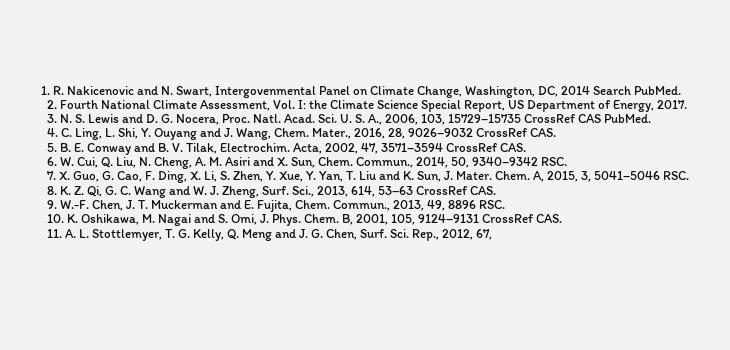1. R. Nakicenovic and N. Swart, Intergovenmental Panel on Climate Change, Washington, DC, 2014 Search PubMed.
  2. Fourth National Climate Assessment, Vol. I: the Climate Science Special Report, US Department of Energy, 2017.
  3. N. S. Lewis and D. G. Nocera, Proc. Natl. Acad. Sci. U. S. A., 2006, 103, 15729–15735 CrossRef CAS PubMed.
  4. C. Ling, L. Shi, Y. Ouyang and J. Wang, Chem. Mater., 2016, 28, 9026–9032 CrossRef CAS.
  5. B. E. Conway and B. V. Tilak, Electrochim. Acta, 2002, 47, 3571–3594 CrossRef CAS.
  6. W. Cui, Q. Liu, N. Cheng, A. M. Asiri and X. Sun, Chem. Commun., 2014, 50, 9340–9342 RSC.
  7. X. Guo, G. Cao, F. Ding, X. Li, S. Zhen, Y. Xue, Y. Yan, T. Liu and K. Sun, J. Mater. Chem. A, 2015, 3, 5041–5046 RSC.
  8. K. Z. Qi, G. C. Wang and W. J. Zheng, Surf. Sci., 2013, 614, 53–63 CrossRef CAS.
  9. W.-F. Chen, J. T. Muckerman and E. Fujita, Chem. Commun., 2013, 49, 8896 RSC.
  10. K. Oshikawa, M. Nagai and S. Omi, J. Phys. Chem. B, 2001, 105, 9124–9131 CrossRef CAS.
  11. A. L. Stottlemyer, T. G. Kelly, Q. Meng and J. G. Chen, Surf. Sci. Rep., 2012, 67,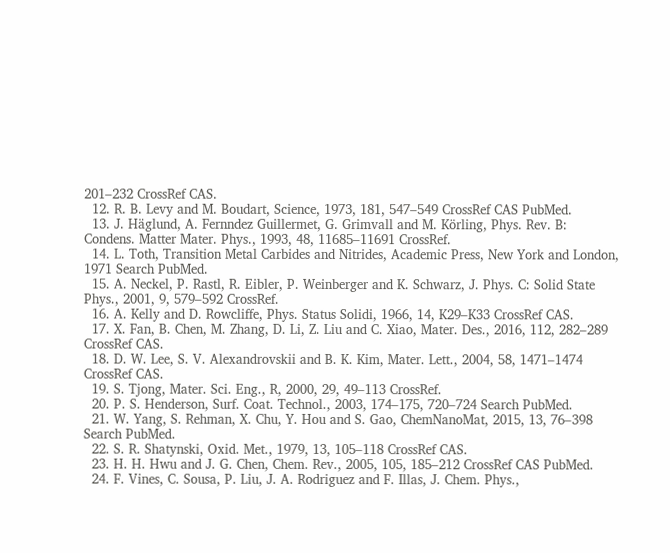201–232 CrossRef CAS.
  12. R. B. Levy and M. Boudart, Science, 1973, 181, 547–549 CrossRef CAS PubMed.
  13. J. Häglund, A. Fernndez Guillermet, G. Grimvall and M. Körling, Phys. Rev. B: Condens. Matter Mater. Phys., 1993, 48, 11685–11691 CrossRef.
  14. L. Toth, Transition Metal Carbides and Nitrides, Academic Press, New York and London, 1971 Search PubMed.
  15. A. Neckel, P. Rastl, R. Eibler, P. Weinberger and K. Schwarz, J. Phys. C: Solid State Phys., 2001, 9, 579–592 CrossRef.
  16. A. Kelly and D. Rowcliffe, Phys. Status Solidi, 1966, 14, K29–K33 CrossRef CAS.
  17. X. Fan, B. Chen, M. Zhang, D. Li, Z. Liu and C. Xiao, Mater. Des., 2016, 112, 282–289 CrossRef CAS.
  18. D. W. Lee, S. V. Alexandrovskii and B. K. Kim, Mater. Lett., 2004, 58, 1471–1474 CrossRef CAS.
  19. S. Tjong, Mater. Sci. Eng., R, 2000, 29, 49–113 CrossRef.
  20. P. S. Henderson, Surf. Coat. Technol., 2003, 174–175, 720–724 Search PubMed.
  21. W. Yang, S. Rehman, X. Chu, Y. Hou and S. Gao, ChemNanoMat, 2015, 13, 76–398 Search PubMed.
  22. S. R. Shatynski, Oxid. Met., 1979, 13, 105–118 CrossRef CAS.
  23. H. H. Hwu and J. G. Chen, Chem. Rev., 2005, 105, 185–212 CrossRef CAS PubMed.
  24. F. Vines, C. Sousa, P. Liu, J. A. Rodriguez and F. Illas, J. Chem. Phys.,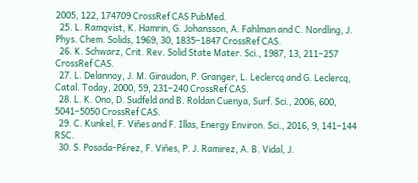2005, 122, 174709 CrossRef CAS PubMed.
  25. L. Ramqvist, K. Hamrin, G. Johansson, A. Fahlman and C. Nordling, J. Phys. Chem. Solids, 1969, 30, 1835–1847 CrossRef CAS.
  26. K. Schwarz, Crit. Rev. Solid State Mater. Sci., 1987, 13, 211–257 CrossRef CAS.
  27. L. Delannoy, J. M. Giraudon, P. Granger, L. Leclercq and G. Leclercq, Catal. Today, 2000, 59, 231–240 CrossRef CAS.
  28. L. K. Ono, D. Sudfeld and B. Roldan Cuenya, Surf. Sci., 2006, 600, 5041–5050 CrossRef CAS.
  29. C. Kunkel, F. Viñes and F. Illas, Energy Environ. Sci., 2016, 9, 141–144 RSC.
  30. S. Posada-Pérez, F. Viñes, P. J. Ramirez, A. B. Vidal, J.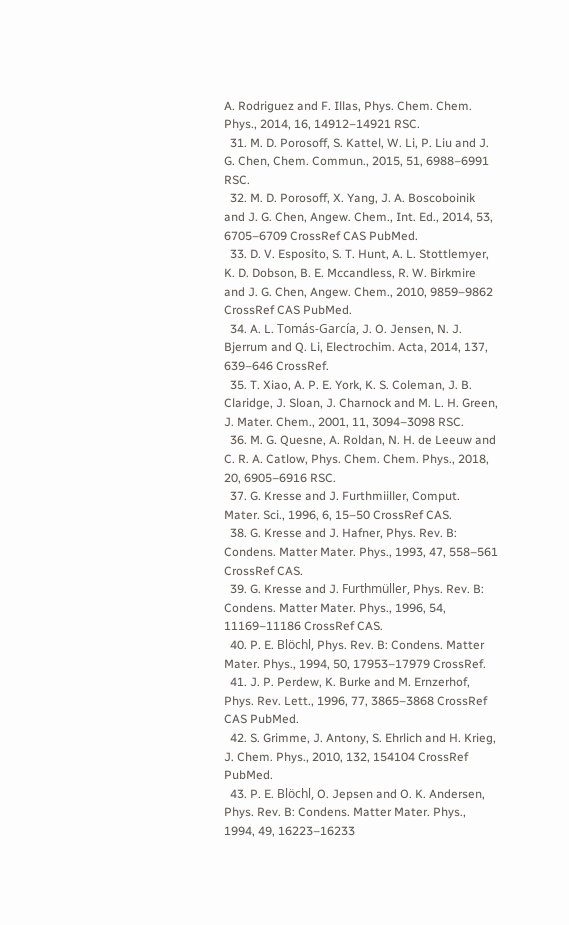A. Rodriguez and F. Illas, Phys. Chem. Chem. Phys., 2014, 16, 14912–14921 RSC.
  31. M. D. Porosoff, S. Kattel, W. Li, P. Liu and J. G. Chen, Chem. Commun., 2015, 51, 6988–6991 RSC.
  32. M. D. Porosoff, X. Yang, J. A. Boscoboinik and J. G. Chen, Angew. Chem., Int. Ed., 2014, 53, 6705–6709 CrossRef CAS PubMed.
  33. D. V. Esposito, S. T. Hunt, A. L. Stottlemyer, K. D. Dobson, B. E. Mccandless, R. W. Birkmire and J. G. Chen, Angew. Chem., 2010, 9859–9862 CrossRef CAS PubMed.
  34. A. L. Tomás-García, J. O. Jensen, N. J. Bjerrum and Q. Li, Electrochim. Acta, 2014, 137, 639–646 CrossRef.
  35. T. Xiao, A. P. E. York, K. S. Coleman, J. B. Claridge, J. Sloan, J. Charnock and M. L. H. Green, J. Mater. Chem., 2001, 11, 3094–3098 RSC.
  36. M. G. Quesne, A. Roldan, N. H. de Leeuw and C. R. A. Catlow, Phys. Chem. Chem. Phys., 2018, 20, 6905–6916 RSC.
  37. G. Kresse and J. Furthmiiller, Comput. Mater. Sci., 1996, 6, 15–50 CrossRef CAS.
  38. G. Kresse and J. Hafner, Phys. Rev. B: Condens. Matter Mater. Phys., 1993, 47, 558–561 CrossRef CAS.
  39. G. Kresse and J. Furthmüller, Phys. Rev. B: Condens. Matter Mater. Phys., 1996, 54, 11169–11186 CrossRef CAS.
  40. P. E. Blöchl, Phys. Rev. B: Condens. Matter Mater. Phys., 1994, 50, 17953–17979 CrossRef.
  41. J. P. Perdew, K. Burke and M. Ernzerhof, Phys. Rev. Lett., 1996, 77, 3865–3868 CrossRef CAS PubMed.
  42. S. Grimme, J. Antony, S. Ehrlich and H. Krieg, J. Chem. Phys., 2010, 132, 154104 CrossRef PubMed.
  43. P. E. Blöchl, O. Jepsen and O. K. Andersen, Phys. Rev. B: Condens. Matter Mater. Phys., 1994, 49, 16223–16233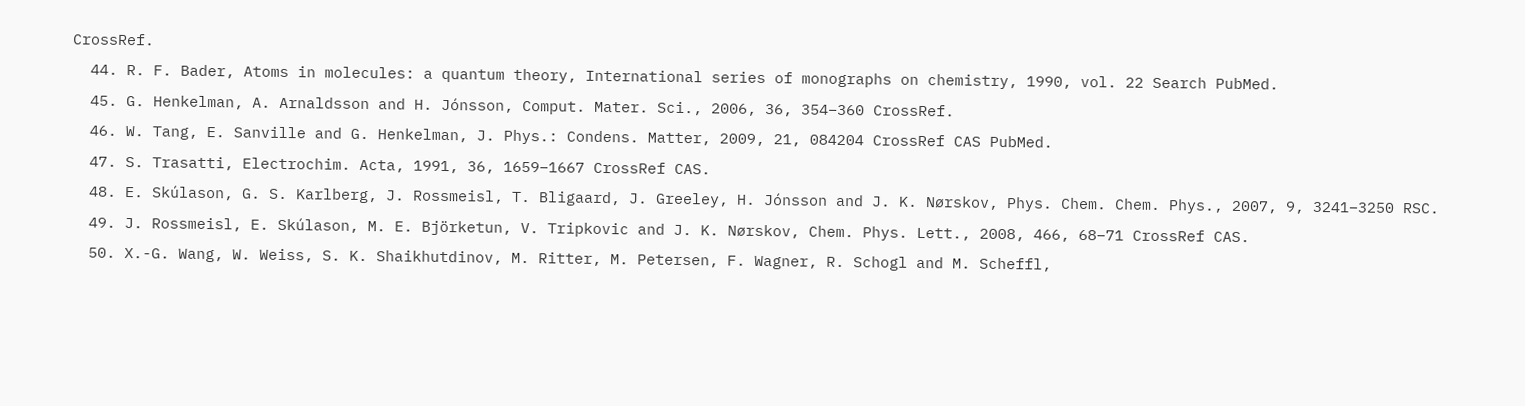CrossRef.
  44. R. F. Bader, Atoms in molecules: a quantum theory, International series of monographs on chemistry, 1990, vol. 22 Search PubMed.
  45. G. Henkelman, A. Arnaldsson and H. Jónsson, Comput. Mater. Sci., 2006, 36, 354–360 CrossRef.
  46. W. Tang, E. Sanville and G. Henkelman, J. Phys.: Condens. Matter, 2009, 21, 084204 CrossRef CAS PubMed.
  47. S. Trasatti, Electrochim. Acta, 1991, 36, 1659–1667 CrossRef CAS.
  48. E. Skúlason, G. S. Karlberg, J. Rossmeisl, T. Bligaard, J. Greeley, H. Jónsson and J. K. Nørskov, Phys. Chem. Chem. Phys., 2007, 9, 3241–3250 RSC.
  49. J. Rossmeisl, E. Skúlason, M. E. Björketun, V. Tripkovic and J. K. Nørskov, Chem. Phys. Lett., 2008, 466, 68–71 CrossRef CAS.
  50. X.-G. Wang, W. Weiss, S. K. Shaikhutdinov, M. Ritter, M. Petersen, F. Wagner, R. Schogl and M. Scheffl,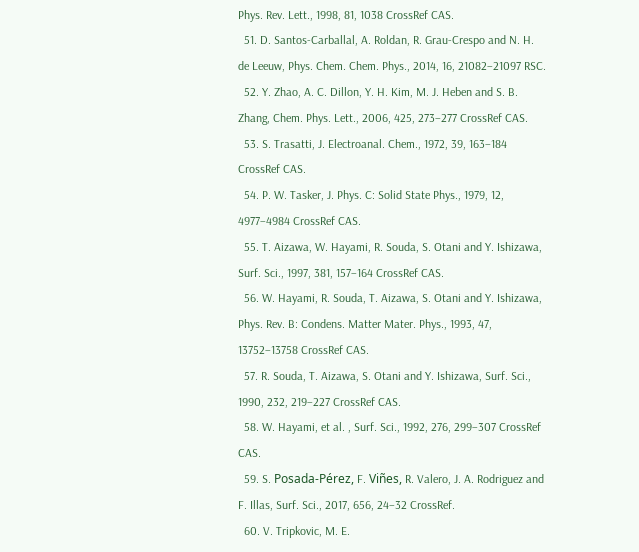Phys. Rev. Lett., 1998, 81, 1038 CrossRef CAS.
  51. D. Santos-Carballal, A. Roldan, R. Grau-Crespo and N. H. de Leeuw, Phys. Chem. Chem. Phys., 2014, 16, 21082–21097 RSC.
  52. Y. Zhao, A. C. Dillon, Y. H. Kim, M. J. Heben and S. B. Zhang, Chem. Phys. Lett., 2006, 425, 273–277 CrossRef CAS.
  53. S. Trasatti, J. Electroanal. Chem., 1972, 39, 163–184 CrossRef CAS.
  54. P. W. Tasker, J. Phys. C: Solid State Phys., 1979, 12, 4977–4984 CrossRef CAS.
  55. T. Aizawa, W. Hayami, R. Souda, S. Otani and Y. Ishizawa, Surf. Sci., 1997, 381, 157–164 CrossRef CAS.
  56. W. Hayami, R. Souda, T. Aizawa, S. Otani and Y. Ishizawa, Phys. Rev. B: Condens. Matter Mater. Phys., 1993, 47, 13752–13758 CrossRef CAS.
  57. R. Souda, T. Aizawa, S. Otani and Y. Ishizawa, Surf. Sci., 1990, 232, 219–227 CrossRef CAS.
  58. W. Hayami, et al. , Surf. Sci., 1992, 276, 299–307 CrossRef CAS.
  59. S. Posada-Pérez, F. Viñes, R. Valero, J. A. Rodriguez and F. Illas, Surf. Sci., 2017, 656, 24–32 CrossRef.
  60. V. Tripkovic, M. E.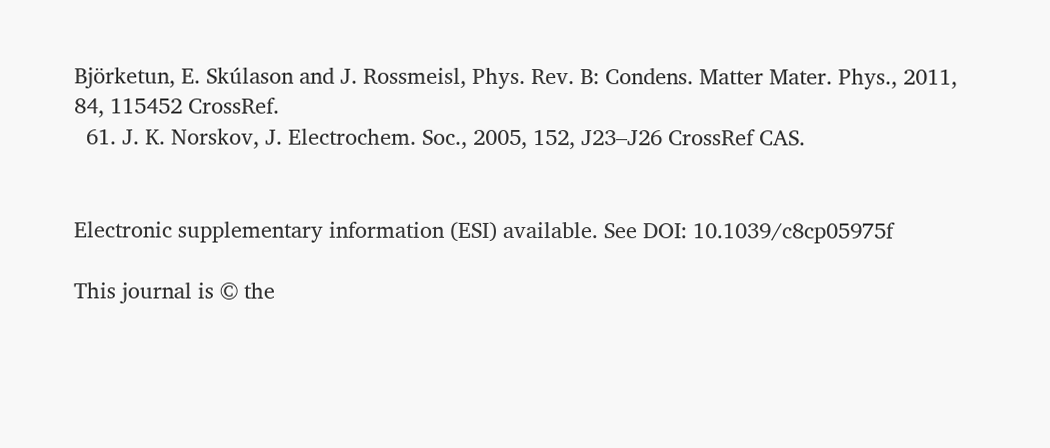Björketun, E. Skúlason and J. Rossmeisl, Phys. Rev. B: Condens. Matter Mater. Phys., 2011, 84, 115452 CrossRef.
  61. J. K. Norskov, J. Electrochem. Soc., 2005, 152, J23–J26 CrossRef CAS.


Electronic supplementary information (ESI) available. See DOI: 10.1039/c8cp05975f

This journal is © the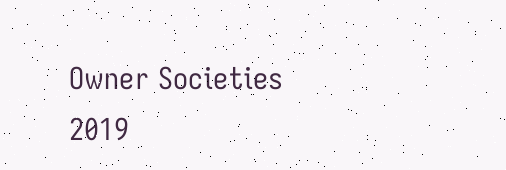Owner Societies 2019